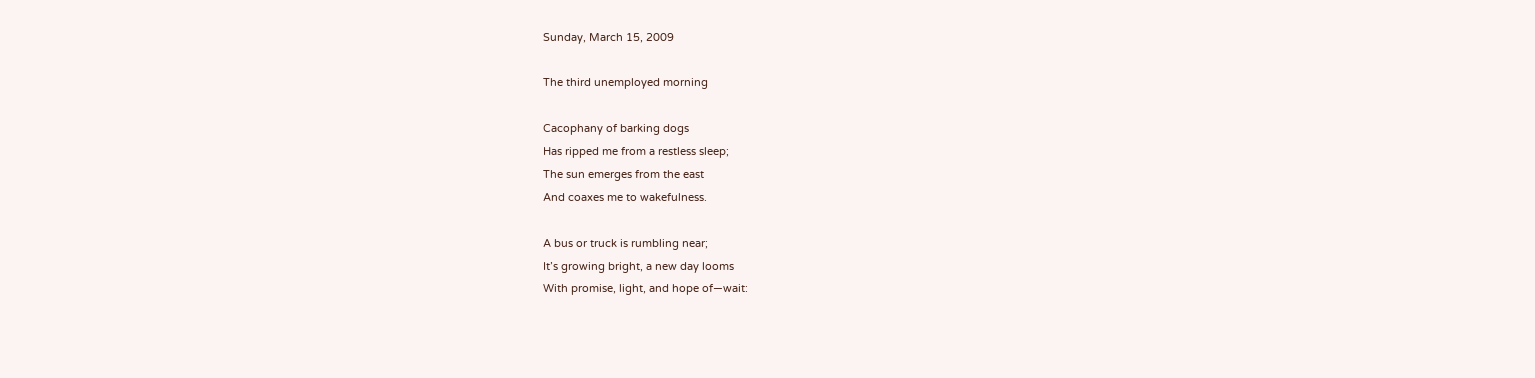Sunday, March 15, 2009

The third unemployed morning

Cacophany of barking dogs
Has ripped me from a restless sleep;
The sun emerges from the east
And coaxes me to wakefulness.

A bus or truck is rumbling near;
It’s growing bright, a new day looms
With promise, light, and hope of—wait: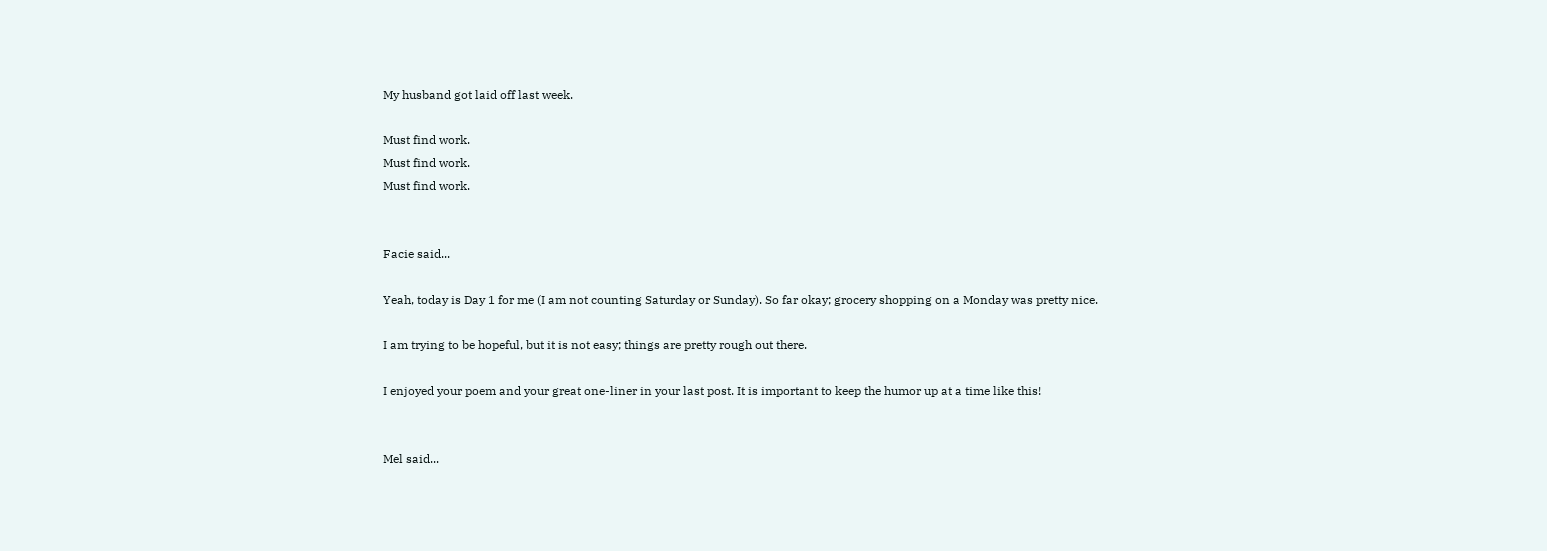My husband got laid off last week.

Must find work.
Must find work.
Must find work.


Facie said...

Yeah, today is Day 1 for me (I am not counting Saturday or Sunday). So far okay; grocery shopping on a Monday was pretty nice.

I am trying to be hopeful, but it is not easy; things are pretty rough out there.

I enjoyed your poem and your great one-liner in your last post. It is important to keep the humor up at a time like this!


Mel said...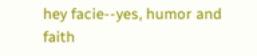hey facie--yes, humor and faith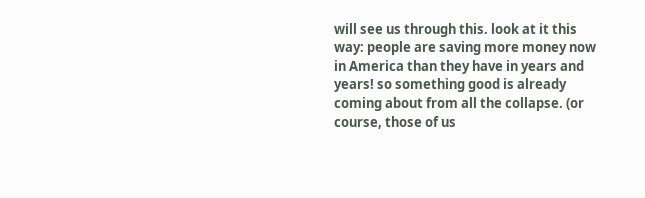will see us through this. look at it this way: people are saving more money now in America than they have in years and years! so something good is already coming about from all the collapse. (or course, those of us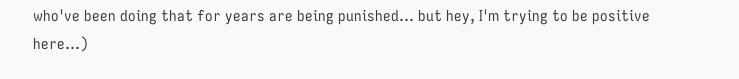who've been doing that for years are being punished... but hey, I'm trying to be positive here...)